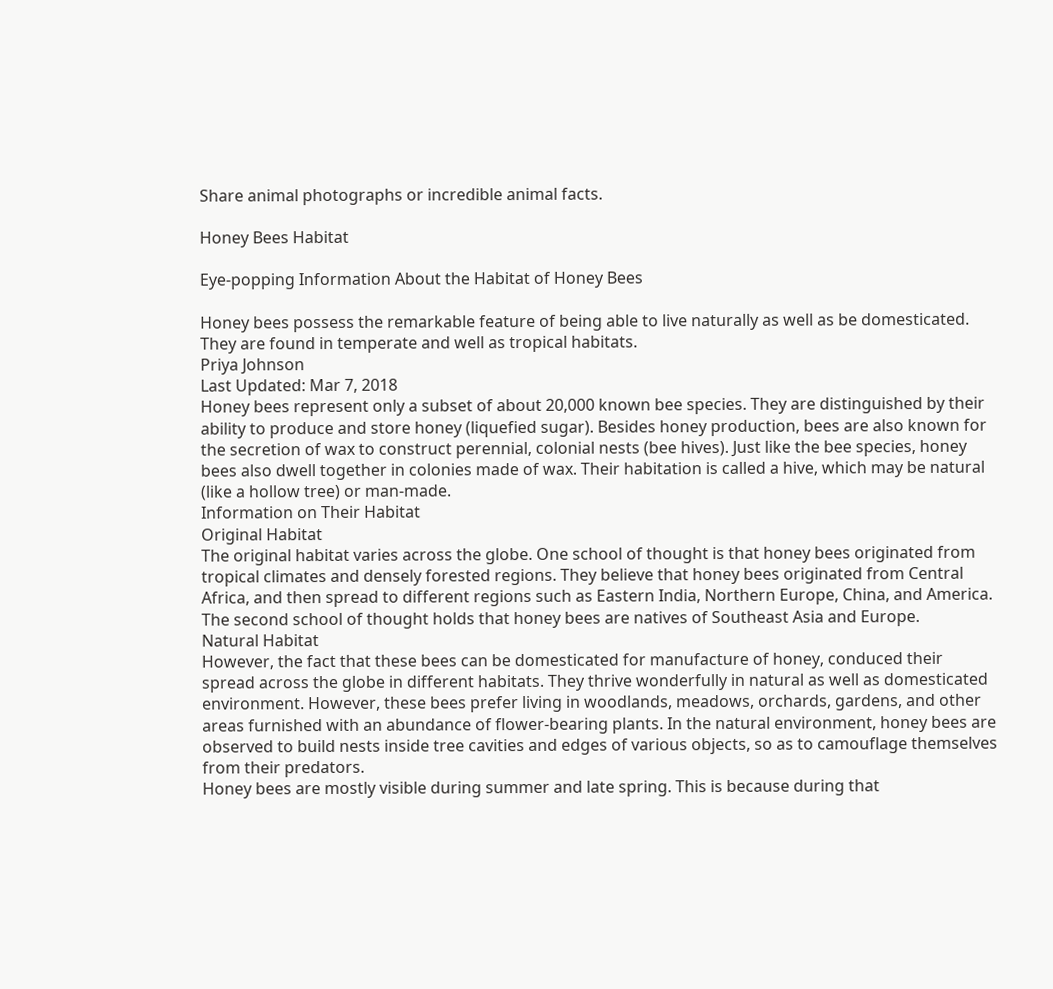Share animal photographs or incredible animal facts.

Honey Bees Habitat

Eye-popping Information About the Habitat of Honey Bees

Honey bees possess the remarkable feature of being able to live naturally as well as be domesticated. They are found in temperate and well as tropical habitats.
Priya Johnson
Last Updated: Mar 7, 2018
Honey bees represent only a subset of about 20,000 known bee species. They are distinguished by their ability to produce and store honey (liquefied sugar). Besides honey production, bees are also known for the secretion of wax to construct perennial, colonial nests (bee hives). Just like the bee species, honey bees also dwell together in colonies made of wax. Their habitation is called a hive, which may be natural (like a hollow tree) or man-made.
Information on Their Habitat
Original Habitat
The original habitat varies across the globe. One school of thought is that honey bees originated from tropical climates and densely forested regions. They believe that honey bees originated from Central Africa, and then spread to different regions such as Eastern India, Northern Europe, China, and America. The second school of thought holds that honey bees are natives of Southeast Asia and Europe.
Natural Habitat
However, the fact that these bees can be domesticated for manufacture of honey, conduced their spread across the globe in different habitats. They thrive wonderfully in natural as well as domesticated environment. However, these bees prefer living in woodlands, meadows, orchards, gardens, and other areas furnished with an abundance of flower-bearing plants. In the natural environment, honey bees are observed to build nests inside tree cavities and edges of various objects, so as to camouflage themselves from their predators.
Honey bees are mostly visible during summer and late spring. This is because during that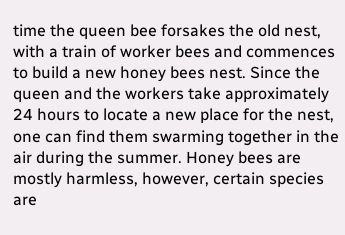time the queen bee forsakes the old nest, with a train of worker bees and commences to build a new honey bees nest. Since the queen and the workers take approximately 24 hours to locate a new place for the nest, one can find them swarming together in the air during the summer. Honey bees are mostly harmless, however, certain species are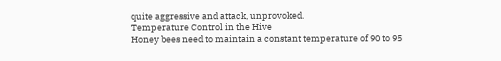quite aggressive and attack, unprovoked.
Temperature Control in the Hive
Honey bees need to maintain a constant temperature of 90 to 95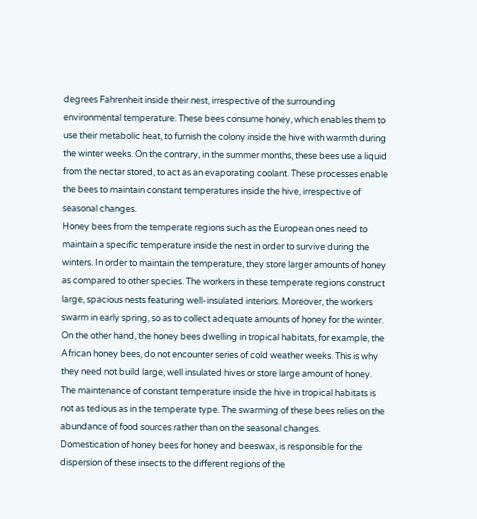degrees Fahrenheit inside their nest, irrespective of the surrounding environmental temperature. These bees consume honey, which enables them to use their metabolic heat, to furnish the colony inside the hive with warmth during the winter weeks. On the contrary, in the summer months, these bees use a liquid from the nectar stored, to act as an evaporating coolant. These processes enable the bees to maintain constant temperatures inside the hive, irrespective of seasonal changes.
Honey bees from the temperate regions such as the European ones need to maintain a specific temperature inside the nest in order to survive during the winters. In order to maintain the temperature, they store larger amounts of honey as compared to other species. The workers in these temperate regions construct large, spacious nests featuring well-insulated interiors. Moreover, the workers swarm in early spring, so as to collect adequate amounts of honey for the winter. On the other hand, the honey bees dwelling in tropical habitats, for example, the African honey bees, do not encounter series of cold weather weeks. This is why they need not build large, well insulated hives or store large amount of honey. The maintenance of constant temperature inside the hive in tropical habitats is not as tedious as in the temperate type. The swarming of these bees relies on the abundance of food sources rather than on the seasonal changes.
Domestication of honey bees for honey and beeswax, is responsible for the dispersion of these insects to the different regions of the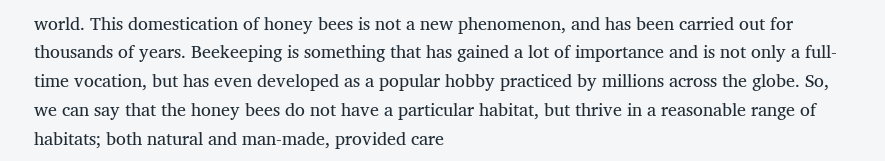world. This domestication of honey bees is not a new phenomenon, and has been carried out for thousands of years. Beekeeping is something that has gained a lot of importance and is not only a full-time vocation, but has even developed as a popular hobby practiced by millions across the globe. So, we can say that the honey bees do not have a particular habitat, but thrive in a reasonable range of habitats; both natural and man-made, provided care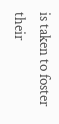is taken to foster their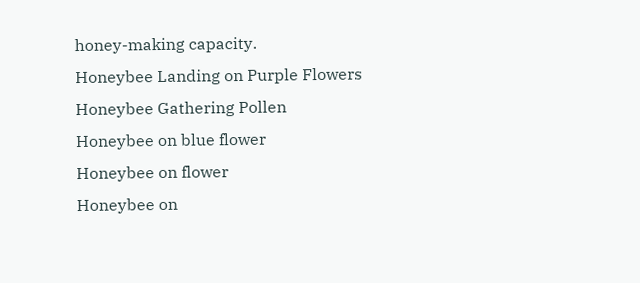honey-making capacity.
Honeybee Landing on Purple Flowers
Honeybee Gathering Pollen
Honeybee on blue flower
Honeybee on flower
Honeybee on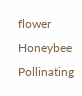flower
Honeybee Pollinating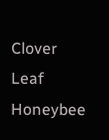Clover Leaf
Honeybee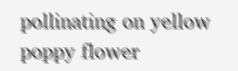pollinating on yellow poppy flower